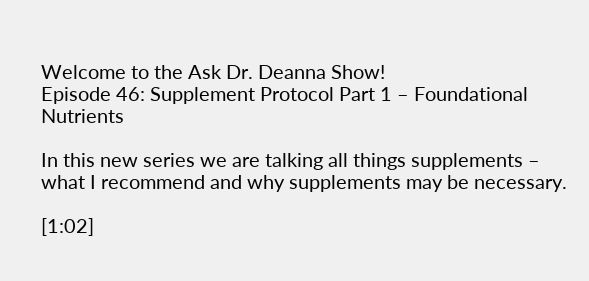Welcome to the Ask Dr. Deanna Show!
Episode 46: Supplement Protocol Part 1 – Foundational Nutrients

In this new series we are talking all things supplements – what I recommend and why supplements may be necessary.

[1:02]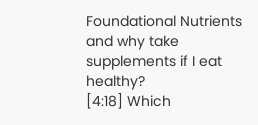Foundational Nutrients and why take supplements if I eat healthy?
[4:18] Which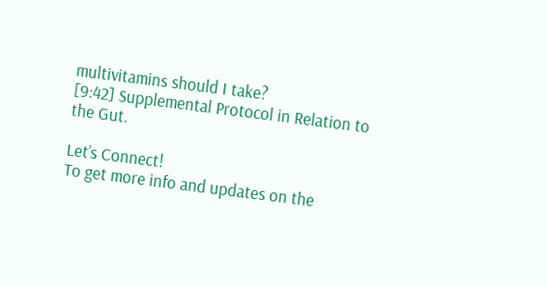multivitamins should I take?
[9:42] Supplemental Protocol in Relation to the Gut.

Let’s Connect!
To get more info and updates on the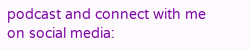podcast and connect with me on social media: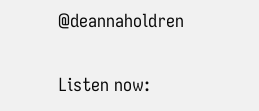@deannaholdren

Listen now: